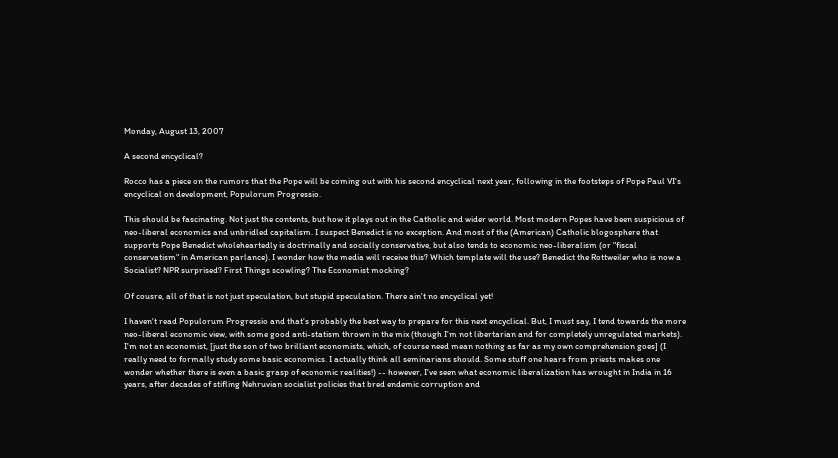Monday, August 13, 2007

A second encyclical?

Rocco has a piece on the rumors that the Pope will be coming out with his second encyclical next year, following in the footsteps of Pope Paul VI's encyclical on development, Populorum Progressio.

This should be fascinating. Not just the contents, but how it plays out in the Catholic and wider world. Most modern Popes have been suspicious of neo-liberal economics and unbridled capitalism. I suspect Benedict is no exception. And most of the (American) Catholic blogosphere that supports Pope Benedict wholeheartedly is doctrinally and socially conservative, but also tends to economic neo-liberalism (or "fiscal conservatism" in American parlance). I wonder how the media will receive this? Which template will the use? Benedict the Rottweiler who is now a Socialist? NPR surprised? First Things scowling? The Economist mocking?

Of cousre, all of that is not just speculation, but stupid speculation. There ain't no encyclical yet!

I haven't read Populorum Progressio and that's probably the best way to prepare for this next encyclical. But, I must say, I tend towards the more neo-liberal economic view, with some good anti-statism thrown in the mix (though I'm not libertarian and for completely unregulated markets). I'm not an economist, [just the son of two brilliant economists, which, of course need mean nothing as far as my own comprehension goes] (I really need to formally study some basic economics. I actually think all seminarians should. Some stuff one hears from priests makes one wonder whether there is even a basic grasp of economic realities!) -- however, I've seen what economic liberalization has wrought in India in 16 years, after decades of stifling Nehruvian socialist policies that bred endemic corruption and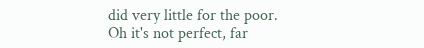did very little for the poor. Oh it's not perfect, far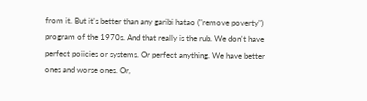from it. But it's better than any garibi hatao ("remove poverty") program of the 1970s. And that really is the rub. We don't have perfect poiicies or systems. Or perfect anything. We have better ones and worse ones. Or,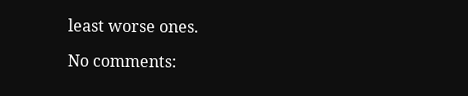least worse ones.

No comments: